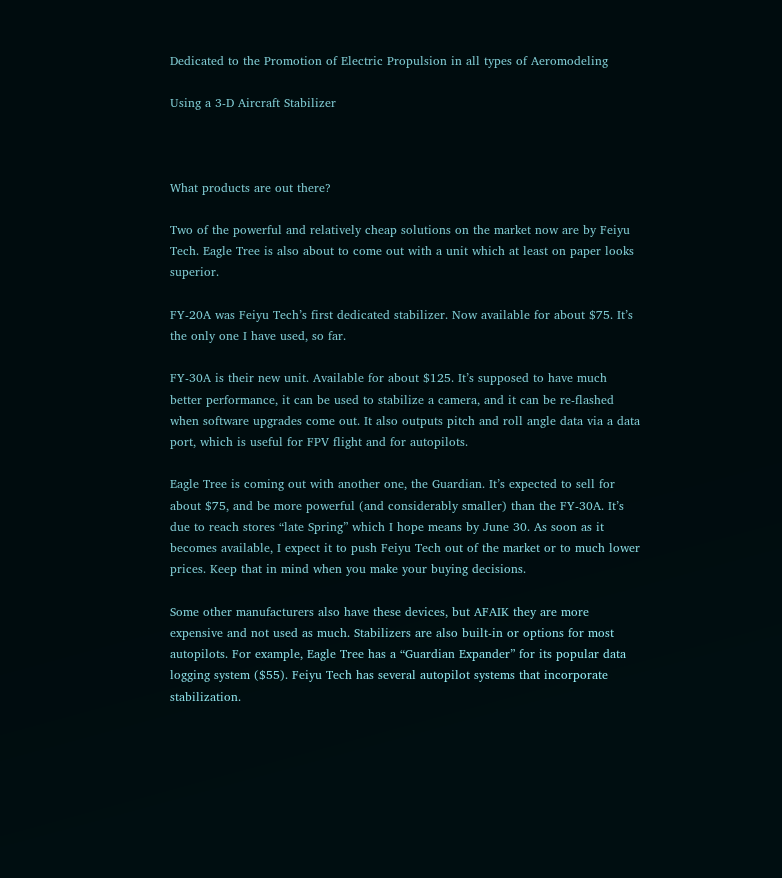Dedicated to the Promotion of Electric Propulsion in all types of Aeromodeling

Using a 3-D Aircraft Stabilizer



What products are out there?

Two of the powerful and relatively cheap solutions on the market now are by Feiyu Tech. Eagle Tree is also about to come out with a unit which at least on paper looks superior.

FY-20A was Feiyu Tech’s first dedicated stabilizer. Now available for about $75. It’s the only one I have used, so far.

FY-30A is their new unit. Available for about $125. It’s supposed to have much better performance, it can be used to stabilize a camera, and it can be re-flashed when software upgrades come out. It also outputs pitch and roll angle data via a data port, which is useful for FPV flight and for autopilots.

Eagle Tree is coming out with another one, the Guardian. It’s expected to sell for about $75, and be more powerful (and considerably smaller) than the FY-30A. It’s due to reach stores “late Spring” which I hope means by June 30. As soon as it becomes available, I expect it to push Feiyu Tech out of the market or to much lower prices. Keep that in mind when you make your buying decisions.

Some other manufacturers also have these devices, but AFAIK they are more expensive and not used as much. Stabilizers are also built-in or options for most autopilots. For example, Eagle Tree has a “Guardian Expander” for its popular data logging system ($55). Feiyu Tech has several autopilot systems that incorporate stabilization.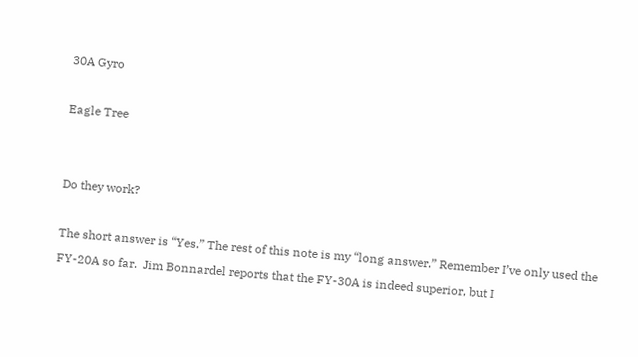30A Gyro

Eagle Tree


Do they work?

The short answer is “Yes.” The rest of this note is my “long answer.” Remember I’ve only used the FY-20A so far.  Jim Bonnardel reports that the FY-30A is indeed superior, but I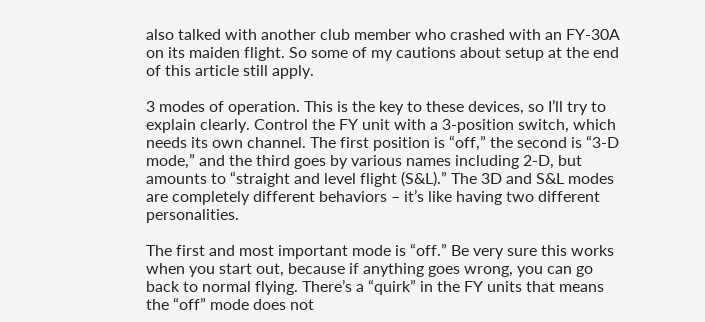also talked with another club member who crashed with an FY-30A on its maiden flight. So some of my cautions about setup at the end of this article still apply.

3 modes of operation. This is the key to these devices, so I’ll try to explain clearly. Control the FY unit with a 3-position switch, which needs its own channel. The first position is “off,” the second is “3-D mode,” and the third goes by various names including 2-D, but amounts to “straight and level flight (S&L).” The 3D and S&L modes are completely different behaviors – it’s like having two different personalities.

The first and most important mode is “off.” Be very sure this works when you start out, because if anything goes wrong, you can go back to normal flying. There’s a “quirk” in the FY units that means the “off” mode does not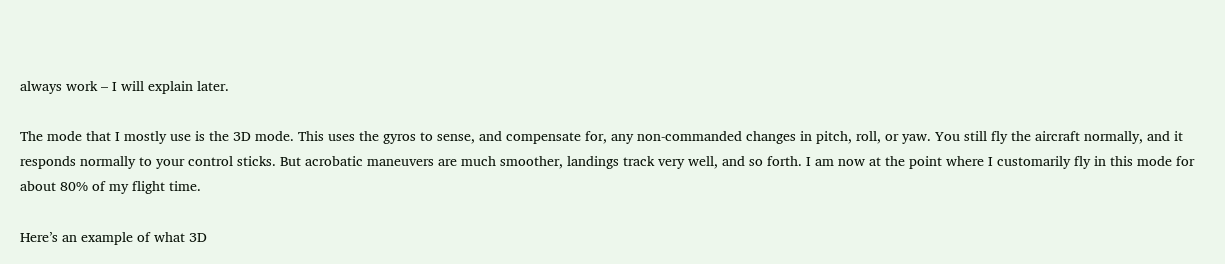always work – I will explain later.

The mode that I mostly use is the 3D mode. This uses the gyros to sense, and compensate for, any non-commanded changes in pitch, roll, or yaw. You still fly the aircraft normally, and it responds normally to your control sticks. But acrobatic maneuvers are much smoother, landings track very well, and so forth. I am now at the point where I customarily fly in this mode for about 80% of my flight time.

Here’s an example of what 3D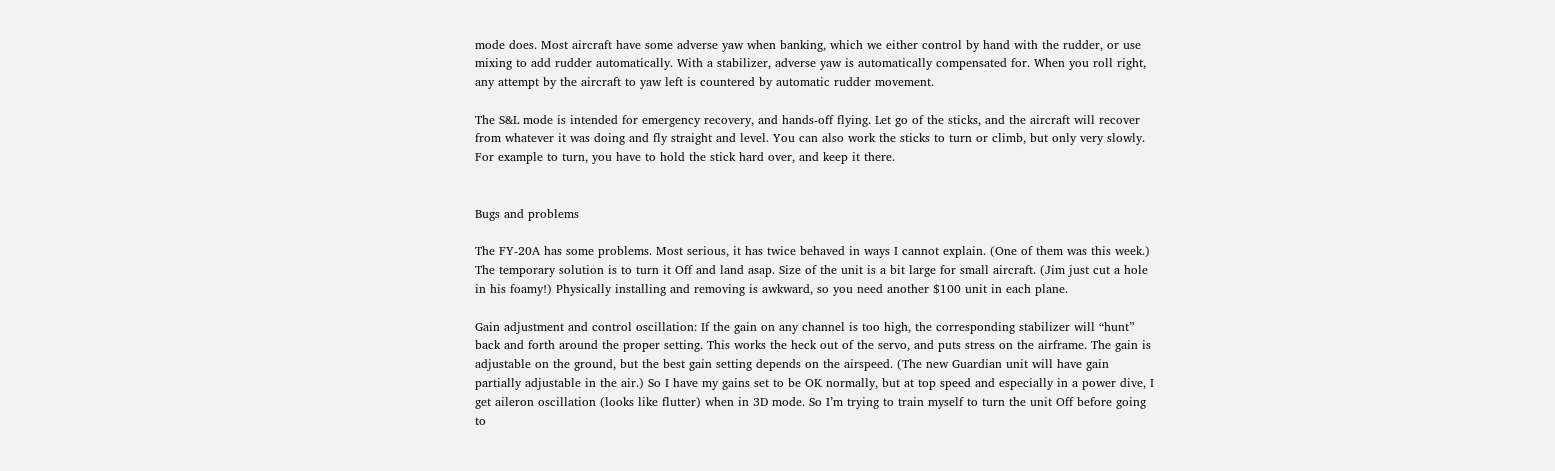mode does. Most aircraft have some adverse yaw when banking, which we either control by hand with the rudder, or use mixing to add rudder automatically. With a stabilizer, adverse yaw is automatically compensated for. When you roll right, any attempt by the aircraft to yaw left is countered by automatic rudder movement.

The S&L mode is intended for emergency recovery, and hands-off flying. Let go of the sticks, and the aircraft will recover from whatever it was doing and fly straight and level. You can also work the sticks to turn or climb, but only very slowly. For example to turn, you have to hold the stick hard over, and keep it there.


Bugs and problems

The FY-20A has some problems. Most serious, it has twice behaved in ways I cannot explain. (One of them was this week.) The temporary solution is to turn it Off and land asap. Size of the unit is a bit large for small aircraft. (Jim just cut a hole in his foamy!) Physically installing and removing is awkward, so you need another $100 unit in each plane.

Gain adjustment and control oscillation: If the gain on any channel is too high, the corresponding stabilizer will “hunt” back and forth around the proper setting. This works the heck out of the servo, and puts stress on the airframe. The gain is adjustable on the ground, but the best gain setting depends on the airspeed. (The new Guardian unit will have gain partially adjustable in the air.) So I have my gains set to be OK normally, but at top speed and especially in a power dive, I get aileron oscillation (looks like flutter) when in 3D mode. So I’m trying to train myself to turn the unit Off before going to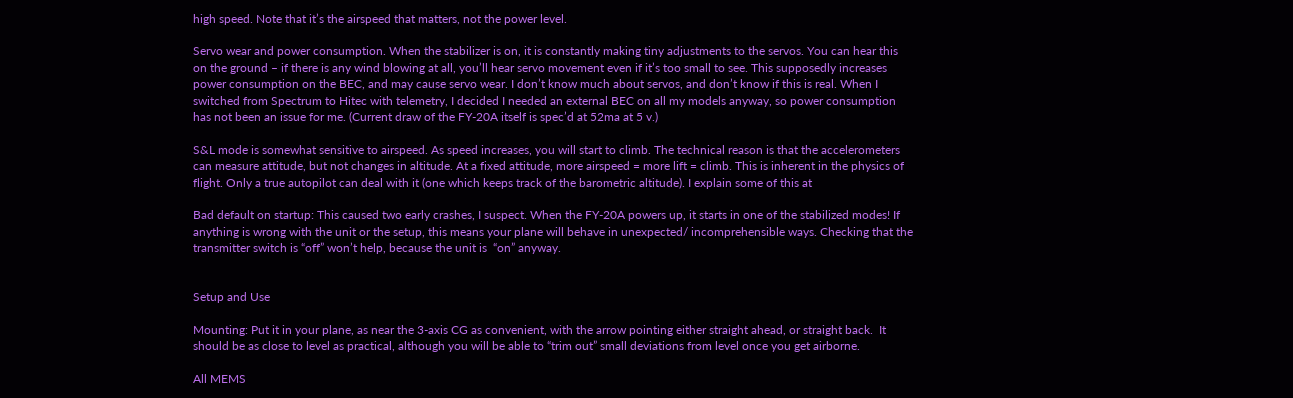high speed. Note that it’s the airspeed that matters, not the power level.

Servo wear and power consumption. When the stabilizer is on, it is constantly making tiny adjustments to the servos. You can hear this on the ground – if there is any wind blowing at all, you’ll hear servo movement even if it’s too small to see. This supposedly increases power consumption on the BEC, and may cause servo wear. I don’t know much about servos, and don’t know if this is real. When I switched from Spectrum to Hitec with telemetry, I decided I needed an external BEC on all my models anyway, so power consumption has not been an issue for me. (Current draw of the FY-20A itself is spec’d at 52ma at 5 v.)

S&L mode is somewhat sensitive to airspeed. As speed increases, you will start to climb. The technical reason is that the accelerometers can measure attitude, but not changes in altitude. At a fixed attitude, more airspeed = more lift = climb. This is inherent in the physics of flight. Only a true autopilot can deal with it (one which keeps track of the barometric altitude). I explain some of this at

Bad default on startup: This caused two early crashes, I suspect. When the FY-20A powers up, it starts in one of the stabilized modes! If anything is wrong with the unit or the setup, this means your plane will behave in unexpected/ incomprehensible ways. Checking that the transmitter switch is “off” won’t help, because the unit is  “on” anyway.


Setup and Use

Mounting: Put it in your plane, as near the 3-axis CG as convenient, with the arrow pointing either straight ahead, or straight back.  It should be as close to level as practical, although you will be able to “trim out” small deviations from level once you get airborne.

All MEMS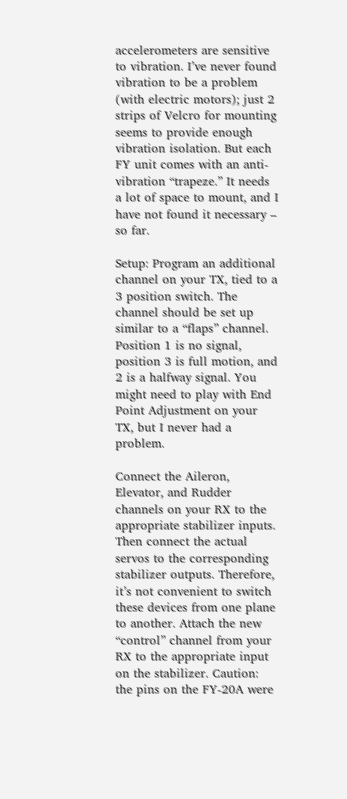accelerometers are sensitive to vibration. I’ve never found vibration to be a problem (with electric motors); just 2 strips of Velcro for mounting seems to provide enough vibration isolation. But each FY unit comes with an anti-vibration “trapeze.” It needs a lot of space to mount, and I have not found it necessary – so far.

Setup: Program an additional channel on your TX, tied to a 3 position switch. The channel should be set up similar to a “flaps” channel. Position 1 is no signal, position 3 is full motion, and 2 is a halfway signal. You might need to play with End Point Adjustment on your TX, but I never had a problem.

Connect the Aileron, Elevator, and Rudder channels on your RX to the appropriate stabilizer inputs. Then connect the actual servos to the corresponding stabilizer outputs. Therefore, it’s not convenient to switch these devices from one plane to another. Attach the new “control” channel from your RX to the appropriate input on the stabilizer. Caution: the pins on the FY-20A were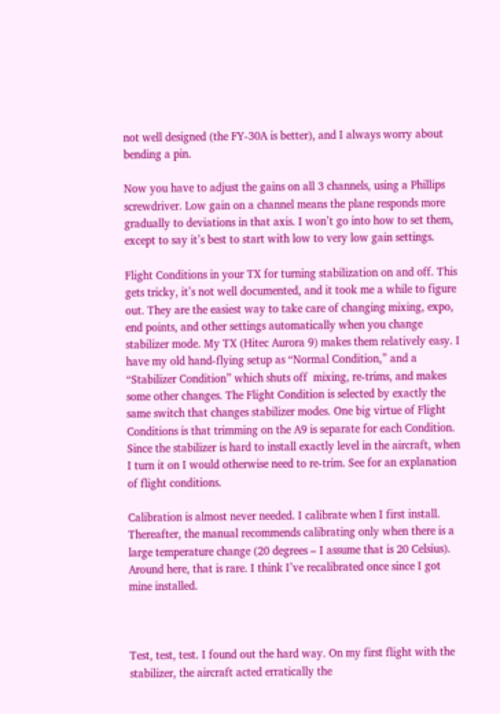not well designed (the FY-30A is better), and I always worry about bending a pin.

Now you have to adjust the gains on all 3 channels, using a Phillips screwdriver. Low gain on a channel means the plane responds more gradually to deviations in that axis. I won’t go into how to set them, except to say it’s best to start with low to very low gain settings.

Flight Conditions in your TX for turning stabilization on and off. This gets tricky, it’s not well documented, and it took me a while to figure out. They are the easiest way to take care of changing mixing, expo, end points, and other settings automatically when you change stabilizer mode. My TX (Hitec Aurora 9) makes them relatively easy. I have my old hand-flying setup as “Normal Condition,” and a “Stabilizer Condition” which shuts off  mixing, re-trims, and makes some other changes. The Flight Condition is selected by exactly the same switch that changes stabilizer modes. One big virtue of Flight Conditions is that trimming on the A9 is separate for each Condition. Since the stabilizer is hard to install exactly level in the aircraft, when I turn it on I would otherwise need to re-trim. See for an explanation of flight conditions.

Calibration is almost never needed. I calibrate when I first install. Thereafter, the manual recommends calibrating only when there is a large temperature change (20 degrees – I assume that is 20 Celsius). Around here, that is rare. I think I’ve recalibrated once since I got mine installed.



Test, test, test. I found out the hard way. On my first flight with the stabilizer, the aircraft acted erratically the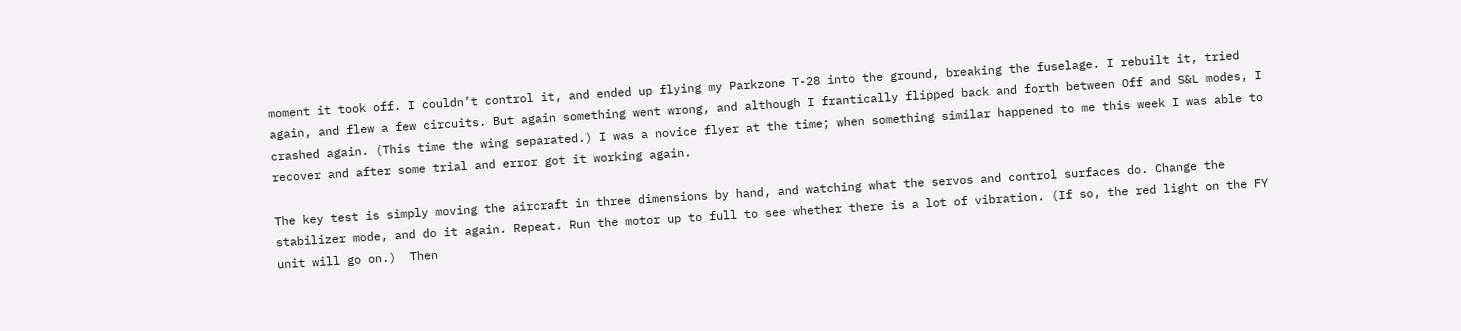moment it took off. I couldn’t control it, and ended up flying my Parkzone T-28 into the ground, breaking the fuselage. I rebuilt it, tried again, and flew a few circuits. But again something went wrong, and although I frantically flipped back and forth between Off and S&L modes, I crashed again. (This time the wing separated.) I was a novice flyer at the time; when something similar happened to me this week I was able to recover and after some trial and error got it working again.

The key test is simply moving the aircraft in three dimensions by hand, and watching what the servos and control surfaces do. Change the stabilizer mode, and do it again. Repeat. Run the motor up to full to see whether there is a lot of vibration. (If so, the red light on the FY unit will go on.)  Then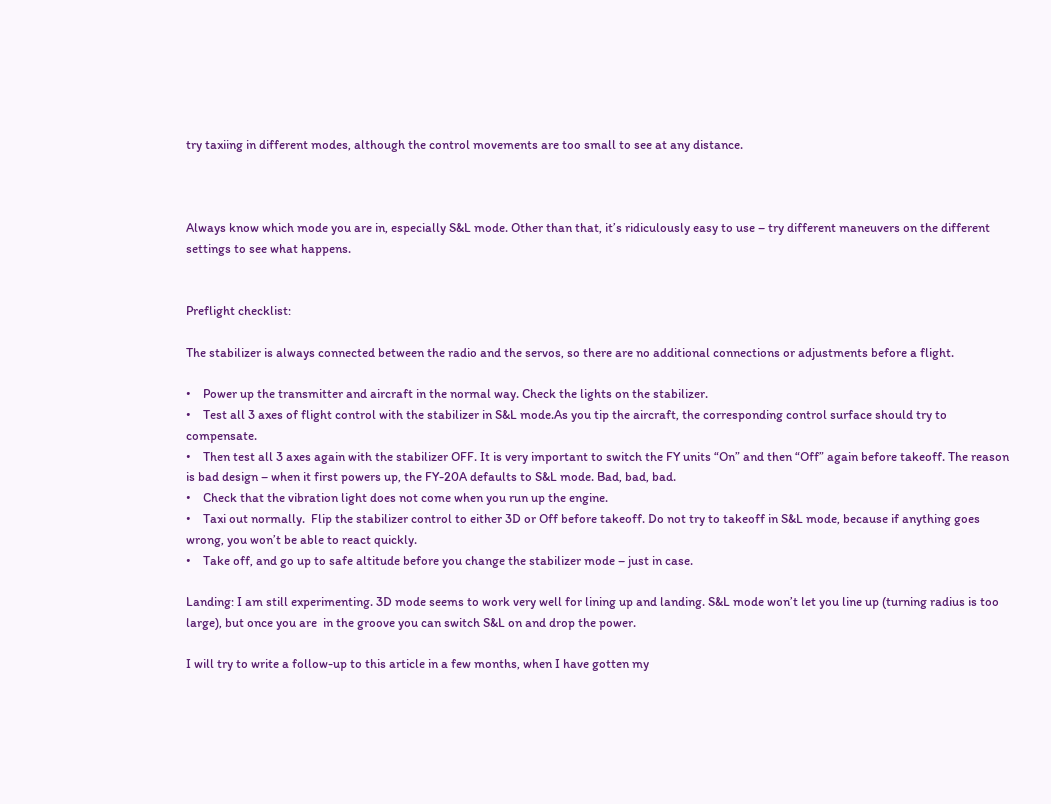try taxiing in different modes, although the control movements are too small to see at any distance.



Always know which mode you are in, especially S&L mode. Other than that, it’s ridiculously easy to use – try different maneuvers on the different settings to see what happens.


Preflight checklist:

The stabilizer is always connected between the radio and the servos, so there are no additional connections or adjustments before a flight.

•    Power up the transmitter and aircraft in the normal way. Check the lights on the stabilizer.
•    Test all 3 axes of flight control with the stabilizer in S&L mode.As you tip the aircraft, the corresponding control surface should try to compensate.
•    Then test all 3 axes again with the stabilizer OFF. It is very important to switch the FY units “On” and then “Off” again before takeoff. The reason is bad design – when it first powers up, the FY-20A defaults to S&L mode. Bad, bad, bad.
•    Check that the vibration light does not come when you run up the engine.
•    Taxi out normally.  Flip the stabilizer control to either 3D or Off before takeoff. Do not try to takeoff in S&L mode, because if anything goes wrong, you won’t be able to react quickly.
•    Take off, and go up to safe altitude before you change the stabilizer mode – just in case.

Landing: I am still experimenting. 3D mode seems to work very well for lining up and landing. S&L mode won’t let you line up (turning radius is too large), but once you are  in the groove you can switch S&L on and drop the power.

I will try to write a follow-up to this article in a few months, when I have gotten my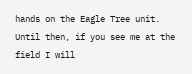hands on the Eagle Tree unit.  Until then, if you see me at the field I will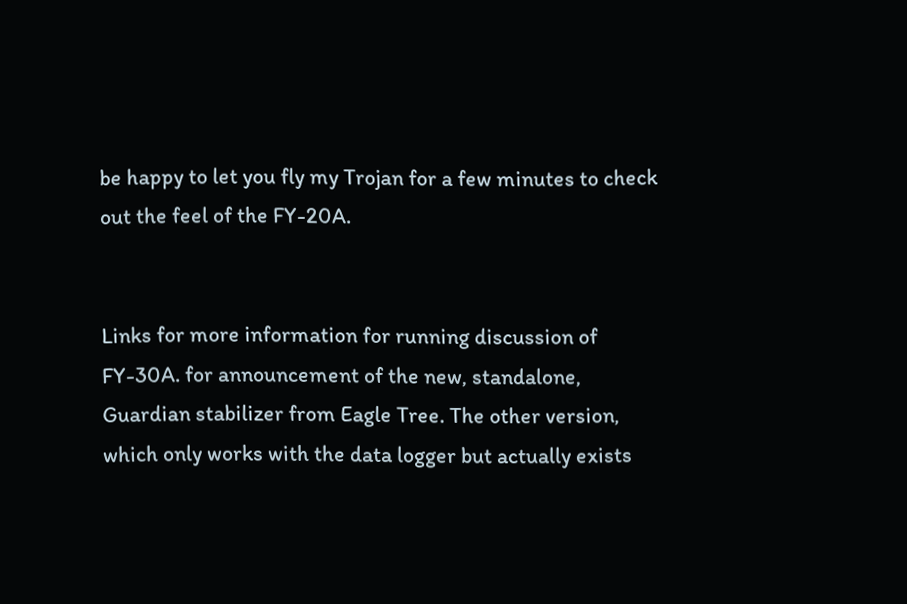be happy to let you fly my Trojan for a few minutes to check out the feel of the FY-20A.


Links for more information for running discussion of FY-30A. for announcement of the new, standalone, Guardian stabilizer from Eagle Tree. The other version, which only works with the data logger but actually exists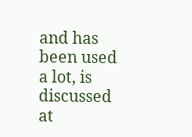and has been used a lot, is discussed at